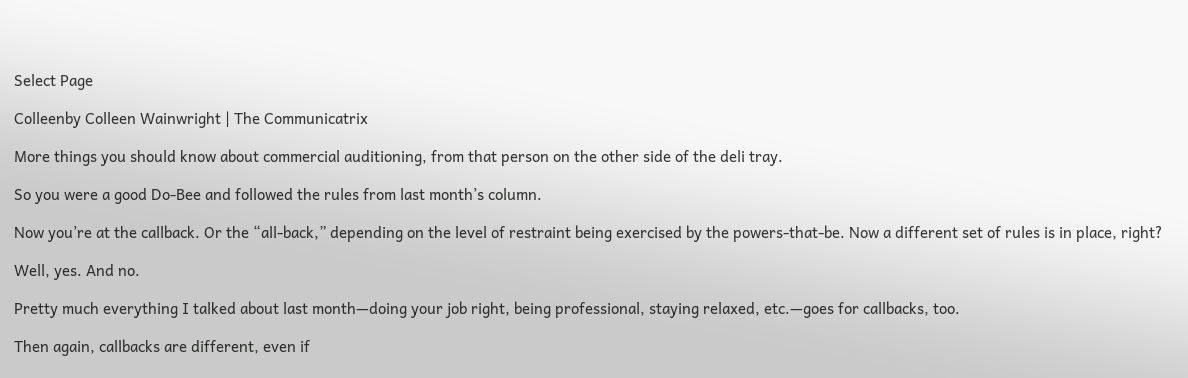Select Page

Colleenby Colleen Wainwright | The Communicatrix

More things you should know about commercial auditioning, from that person on the other side of the deli tray.

So you were a good Do-Bee and followed the rules from last month’s column.

Now you’re at the callback. Or the “all-back,” depending on the level of restraint being exercised by the powers-that-be. Now a different set of rules is in place, right?

Well, yes. And no.

Pretty much everything I talked about last month—doing your job right, being professional, staying relaxed, etc.—goes for callbacks, too.

Then again, callbacks are different, even if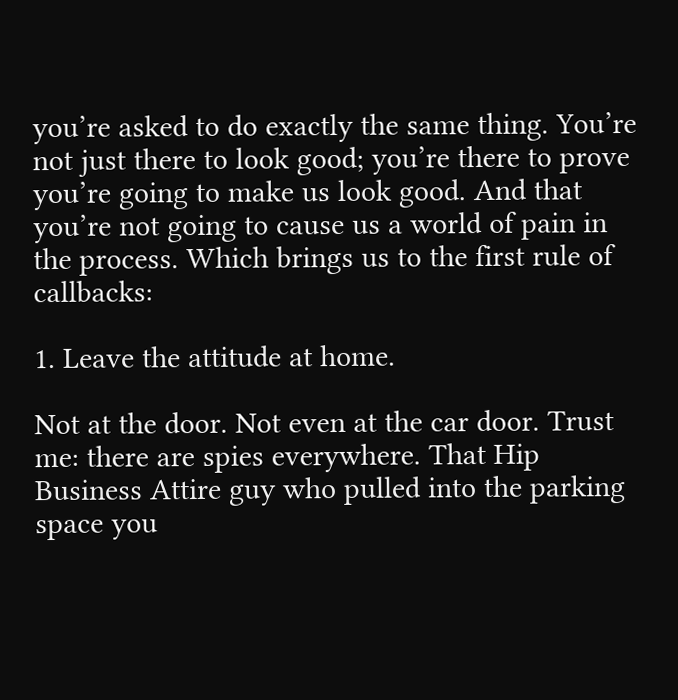you’re asked to do exactly the same thing. You’re not just there to look good; you’re there to prove you’re going to make us look good. And that you’re not going to cause us a world of pain in the process. Which brings us to the first rule of callbacks:

1. Leave the attitude at home.

Not at the door. Not even at the car door. Trust me: there are spies everywhere. That Hip Business Attire guy who pulled into the parking space you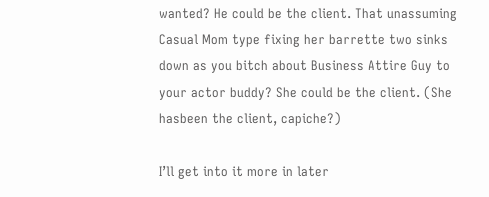wanted? He could be the client. That unassuming Casual Mom type fixing her barrette two sinks down as you bitch about Business Attire Guy to your actor buddy? She could be the client. (She hasbeen the client, capiche?)

I’ll get into it more in later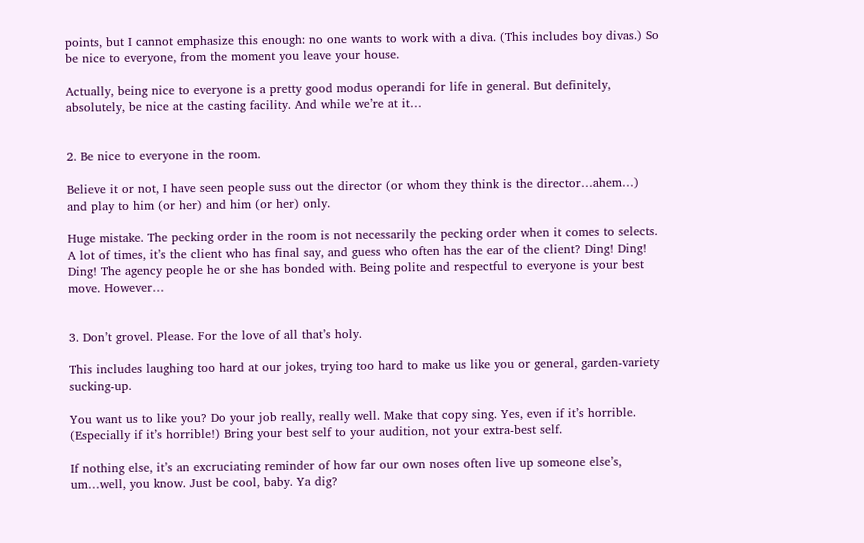points, but I cannot emphasize this enough: no one wants to work with a diva. (This includes boy divas.) So be nice to everyone, from the moment you leave your house.

Actually, being nice to everyone is a pretty good modus operandi for life in general. But definitely, absolutely, be nice at the casting facility. And while we’re at it…


2. Be nice to everyone in the room.

Believe it or not, I have seen people suss out the director (or whom they think is the director…ahem…) and play to him (or her) and him (or her) only.

Huge mistake. The pecking order in the room is not necessarily the pecking order when it comes to selects. A lot of times, it’s the client who has final say, and guess who often has the ear of the client? Ding! Ding! Ding! The agency people he or she has bonded with. Being polite and respectful to everyone is your best move. However…


3. Don’t grovel. Please. For the love of all that’s holy.

This includes laughing too hard at our jokes, trying too hard to make us like you or general, garden-variety sucking-up.

You want us to like you? Do your job really, really well. Make that copy sing. Yes, even if it’s horrible. (Especially if it’s horrible!) Bring your best self to your audition, not your extra-best self.

If nothing else, it’s an excruciating reminder of how far our own noses often live up someone else’s, um…well, you know. Just be cool, baby. Ya dig?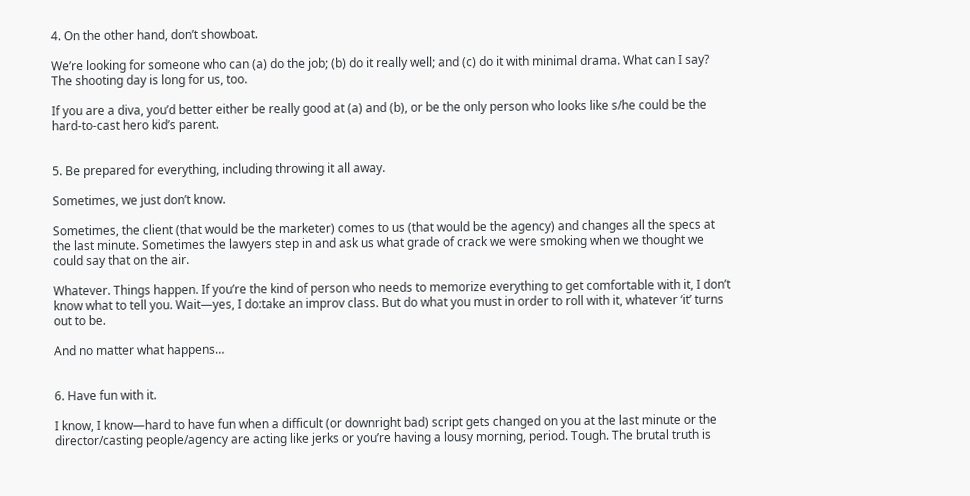4. On the other hand, don’t showboat.

We’re looking for someone who can (a) do the job; (b) do it really well; and (c) do it with minimal drama. What can I say? The shooting day is long for us, too.

If you are a diva, you’d better either be really good at (a) and (b), or be the only person who looks like s/he could be the hard-to-cast hero kid’s parent.


5. Be prepared for everything, including throwing it all away.

Sometimes, we just don’t know.

Sometimes, the client (that would be the marketer) comes to us (that would be the agency) and changes all the specs at the last minute. Sometimes the lawyers step in and ask us what grade of crack we were smoking when we thought we could say that on the air.

Whatever. Things happen. If you’re the kind of person who needs to memorize everything to get comfortable with it, I don’t know what to tell you. Wait—yes, I do:take an improv class. But do what you must in order to roll with it, whatever ‘it’ turns out to be.

And no matter what happens…


6. Have fun with it.

I know, I know—hard to have fun when a difficult (or downright bad) script gets changed on you at the last minute or the director/casting people/agency are acting like jerks or you’re having a lousy morning, period. Tough. The brutal truth is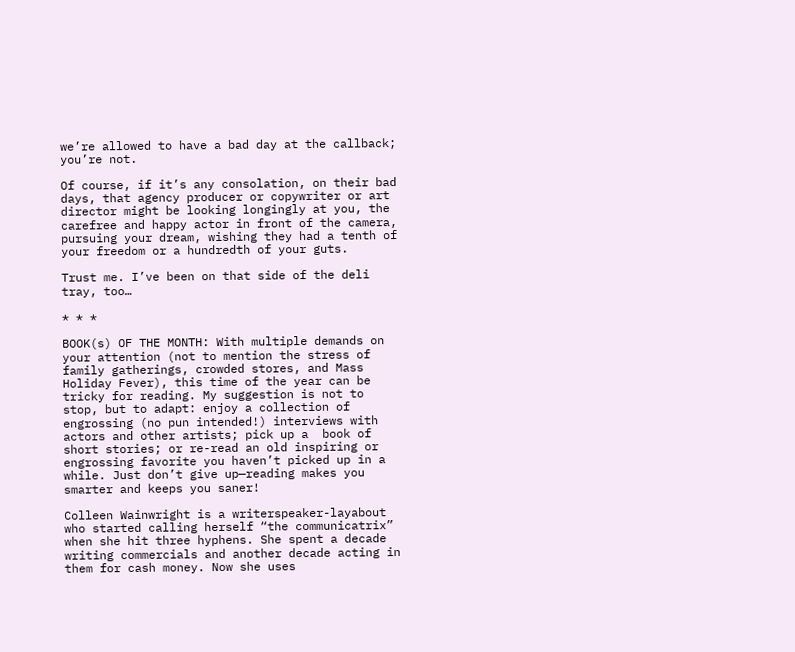we’re allowed to have a bad day at the callback; you’re not.

Of course, if it’s any consolation, on their bad days, that agency producer or copywriter or art director might be looking longingly at you, the carefree and happy actor in front of the camera, pursuing your dream, wishing they had a tenth of your freedom or a hundredth of your guts.

Trust me. I’ve been on that side of the deli tray, too…

* * *

BOOK(s) OF THE MONTH: With multiple demands on your attention (not to mention the stress of family gatherings, crowded stores, and Mass Holiday Fever), this time of the year can be tricky for reading. My suggestion is not to stop, but to adapt: enjoy a collection of engrossing (no pun intended!) interviews with actors and other artists; pick up a  book of short stories; or re-read an old inspiring or engrossing favorite you haven’t picked up in a while. Just don’t give up—reading makes you smarter and keeps you saner!

Colleen Wainwright is a writerspeaker-layabout who started calling herself “the communicatrix” when she hit three hyphens. She spent a decade writing commercials and another decade acting in them for cash money. Now she uses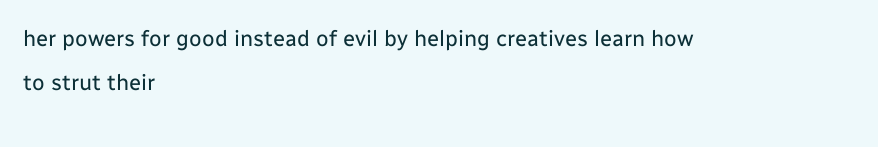her powers for good instead of evil by helping creatives learn how to strut their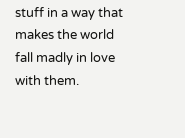stuff in a way that makes the world fall madly in love with them.